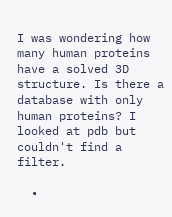I was wondering how many human proteins have a solved 3D structure. Is there a database with only human proteins? I looked at pdb but couldn't find a filter.

  •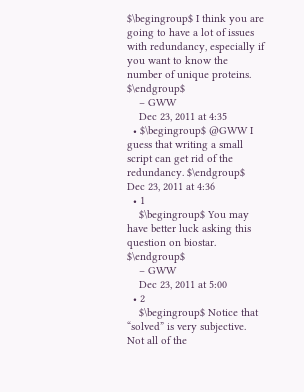$\begingroup$ I think you are going to have a lot of issues with redundancy, especially if you want to know the number of unique proteins. $\endgroup$
    – GWW
    Dec 23, 2011 at 4:35
  • $\begingroup$ @GWW I guess that writing a small script can get rid of the redundancy. $\endgroup$ Dec 23, 2011 at 4:36
  • 1
    $\begingroup$ You may have better luck asking this question on biostar. $\endgroup$
    – GWW
    Dec 23, 2011 at 5:00
  • 2
    $\begingroup$ Notice that “solved” is very subjective. Not all of the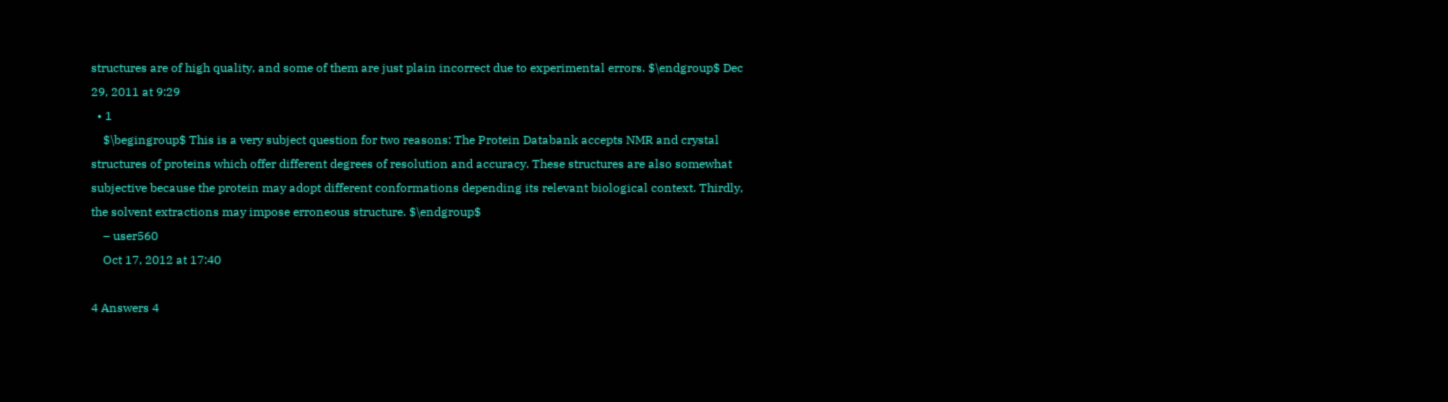structures are of high quality, and some of them are just plain incorrect due to experimental errors. $\endgroup$ Dec 29, 2011 at 9:29
  • 1
    $\begingroup$ This is a very subject question for two reasons: The Protein Databank accepts NMR and crystal structures of proteins which offer different degrees of resolution and accuracy. These structures are also somewhat subjective because the protein may adopt different conformations depending its relevant biological context. Thirdly, the solvent extractions may impose erroneous structure. $\endgroup$
    – user560
    Oct 17, 2012 at 17:40

4 Answers 4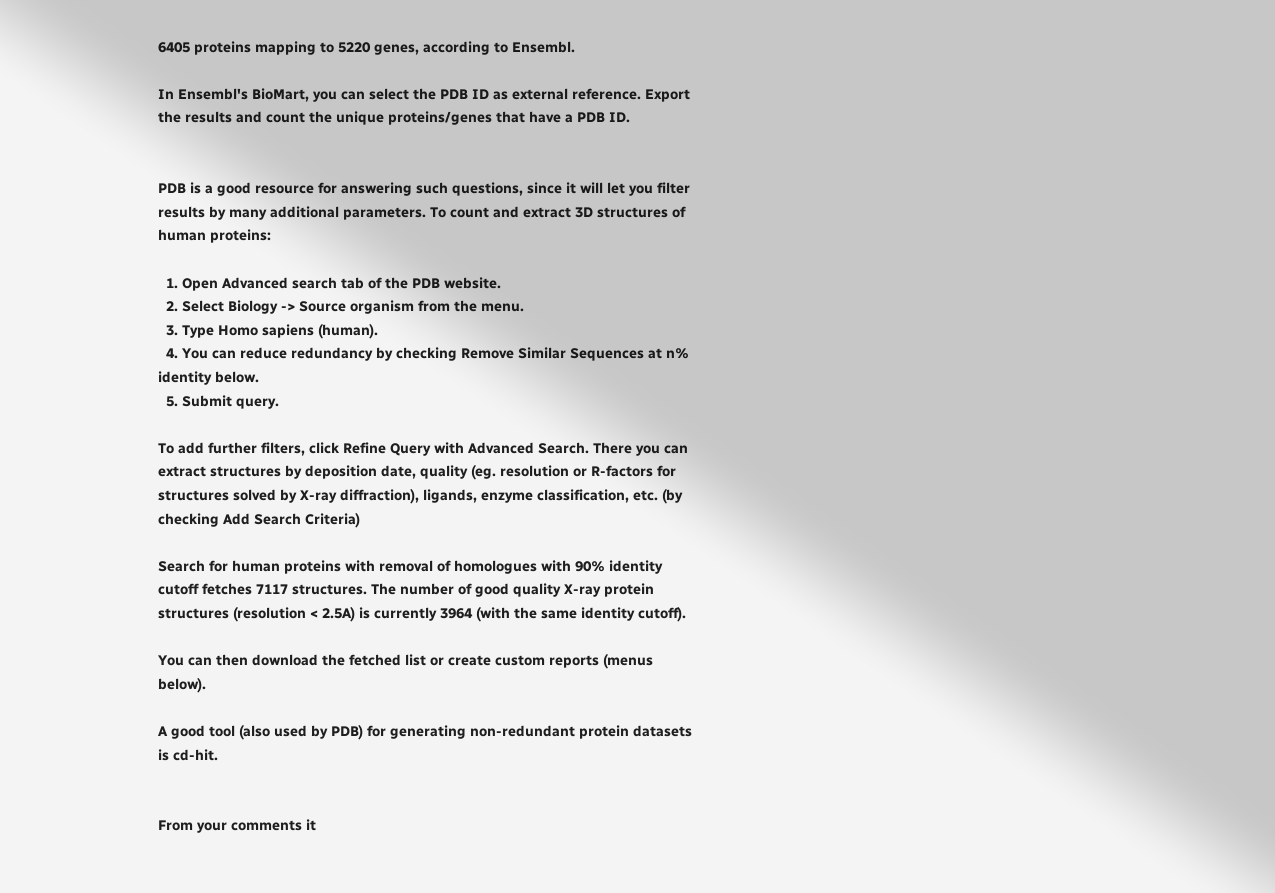6405 proteins mapping to 5220 genes, according to Ensembl.

In Ensembl's BioMart, you can select the PDB ID as external reference. Export the results and count the unique proteins/genes that have a PDB ID.


PDB is a good resource for answering such questions, since it will let you filter results by many additional parameters. To count and extract 3D structures of human proteins:

  1. Open Advanced search tab of the PDB website.
  2. Select Biology -> Source organism from the menu.
  3. Type Homo sapiens (human).
  4. You can reduce redundancy by checking Remove Similar Sequences at n% identity below.
  5. Submit query.

To add further filters, click Refine Query with Advanced Search. There you can extract structures by deposition date, quality (eg. resolution or R-factors for structures solved by X-ray diffraction), ligands, enzyme classification, etc. (by checking Add Search Criteria)

Search for human proteins with removal of homologues with 90% identity cutoff fetches 7117 structures. The number of good quality X-ray protein structures (resolution < 2.5A) is currently 3964 (with the same identity cutoff).

You can then download the fetched list or create custom reports (menus below).

A good tool (also used by PDB) for generating non-redundant protein datasets is cd-hit.


From your comments it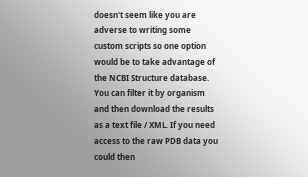doesn't seem like you are adverse to writing some custom scripts so one option would be to take advantage of the NCBI Structure database. You can filter it by organism and then download the results as a text file / XML. If you need access to the raw PDB data you could then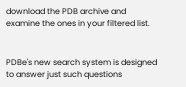download the PDB archive and examine the ones in your filtered list.


PDBe's new search system is designed to answer just such questions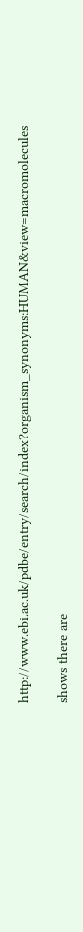http://www.ebi.ac.uk/pdbe/entry/search/index?organism_synonyms:HUMAN&view=macromolecules

shows there are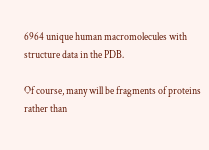6964 unique human macromolecules with structure data in the PDB.

Of course, many will be fragments of proteins rather than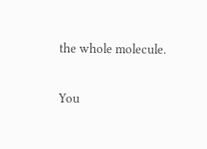the whole molecule.


You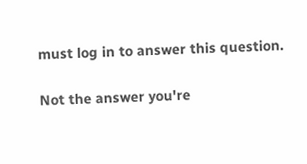must log in to answer this question.

Not the answer you're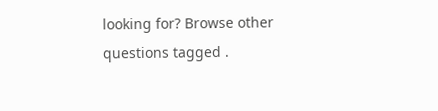looking for? Browse other questions tagged .